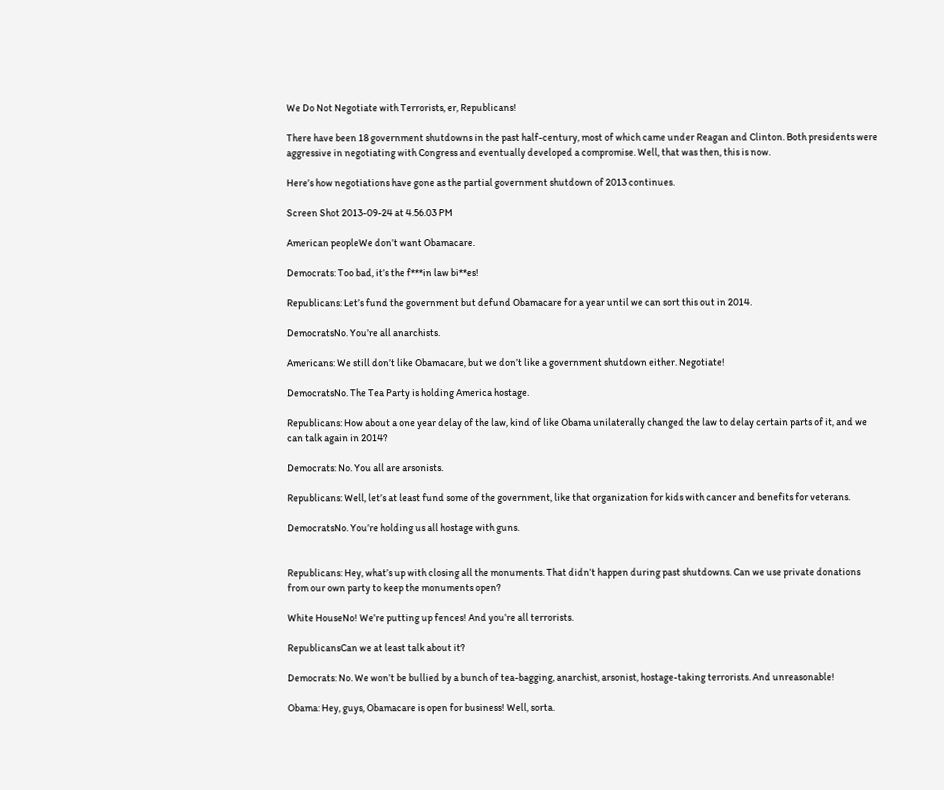We Do Not Negotiate with Terrorists, er, Republicans!

There have been 18 government shutdowns in the past half-century, most of which came under Reagan and Clinton. Both presidents were aggressive in negotiating with Congress and eventually developed a compromise. Well, that was then, this is now.

Here’s how negotiations have gone as the partial government shutdown of 2013 continues.

Screen Shot 2013-09-24 at 4.56.03 PM

American peopleWe don’t want Obamacare.

Democrats: Too bad, it’s the f***in law bi**es!

Republicans: Let’s fund the government but defund Obamacare for a year until we can sort this out in 2014.

DemocratsNo. You’re all anarchists.

Americans: We still don’t like Obamacare, but we don’t like a government shutdown either. Negotiate!

DemocratsNo. The Tea Party is holding America hostage.

Republicans: How about a one year delay of the law, kind of like Obama unilaterally changed the law to delay certain parts of it, and we can talk again in 2014?

Democrats: No. You all are arsonists.

Republicans: Well, let’s at least fund some of the government, like that organization for kids with cancer and benefits for veterans.

DemocratsNo. You’re holding us all hostage with guns.


Republicans: Hey, what’s up with closing all the monuments. That didn’t happen during past shutdowns. Can we use private donations from our own party to keep the monuments open?

White HouseNo! We’re putting up fences! And you’re all terrorists.

RepublicansCan we at least talk about it?

Democrats: No. We won’t be bullied by a bunch of tea-bagging, anarchist, arsonist, hostage-taking terrorists. And unreasonable!

Obama: Hey, guys, Obamacare is open for business! Well, sorta.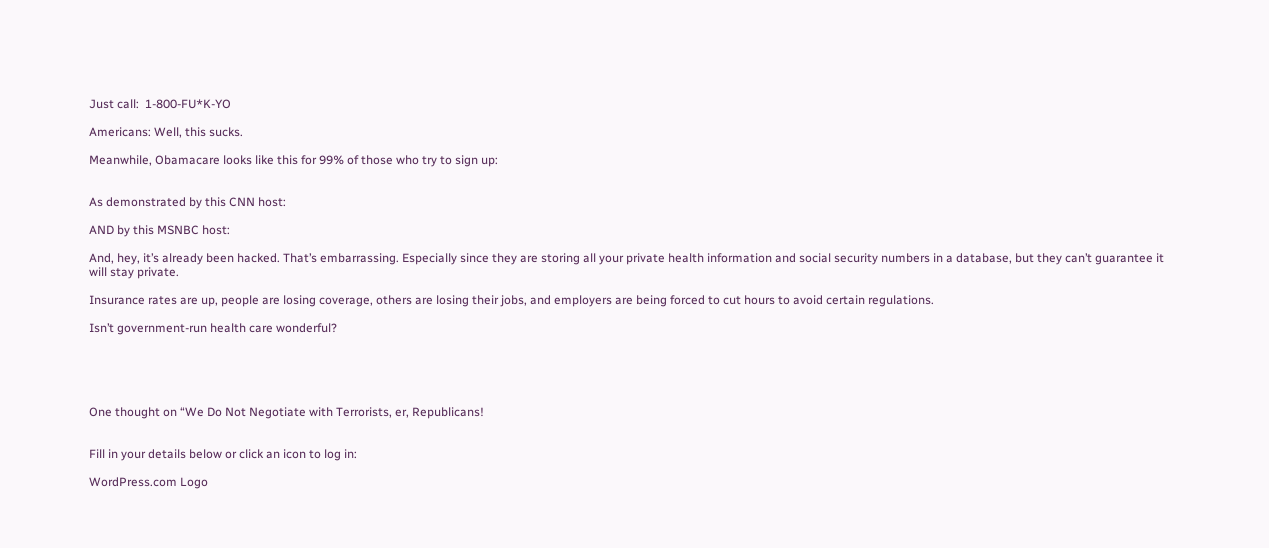Just call:  1-800-FU*K-YO

Americans: Well, this sucks.

Meanwhile, Obamacare looks like this for 99% of those who try to sign up:


As demonstrated by this CNN host:

AND by this MSNBC host:

And, hey, it’s already been hacked. That’s embarrassing. Especially since they are storing all your private health information and social security numbers in a database, but they can’t guarantee it will stay private.

Insurance rates are up, people are losing coverage, others are losing their jobs, and employers are being forced to cut hours to avoid certain regulations.

Isn’t government-run health care wonderful?





One thought on “We Do Not Negotiate with Terrorists, er, Republicans!


Fill in your details below or click an icon to log in:

WordPress.com Logo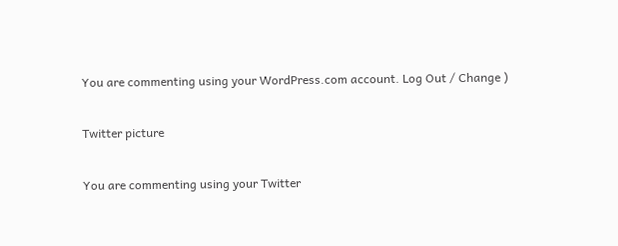You are commenting using your WordPress.com account. Log Out / Change )

Twitter picture

You are commenting using your Twitter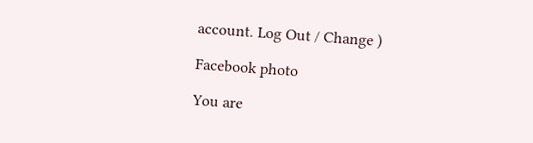account. Log Out / Change )

Facebook photo

You are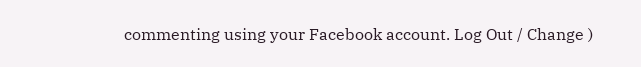commenting using your Facebook account. Log Out / Change )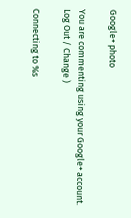Google+ photo

You are commenting using your Google+ account. Log Out / Change )

Connecting to %s